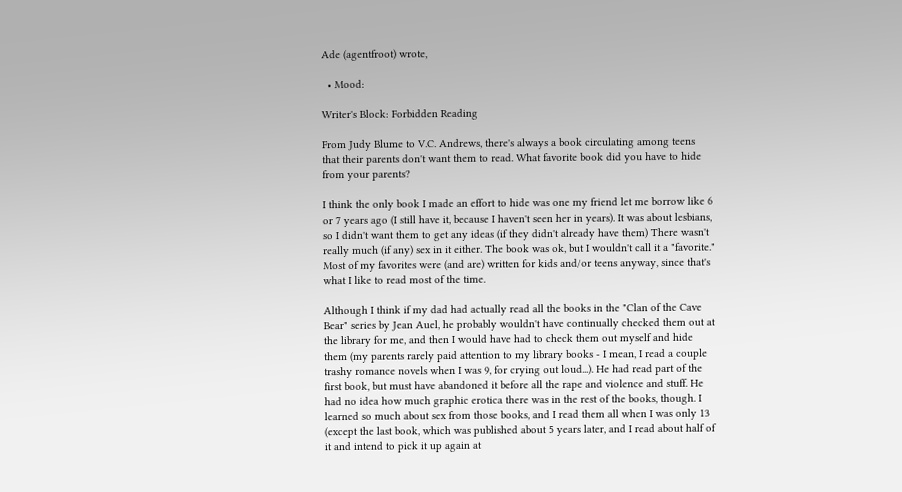Ade (agentfroot) wrote,

  • Mood:

Writer's Block: Forbidden Reading

From Judy Blume to V.C. Andrews, there's always a book circulating among teens that their parents don't want them to read. What favorite book did you have to hide from your parents?

I think the only book I made an effort to hide was one my friend let me borrow like 6 or 7 years ago (I still have it, because I haven't seen her in years). It was about lesbians, so I didn't want them to get any ideas (if they didn't already have them) There wasn't really much (if any) sex in it either. The book was ok, but I wouldn't call it a "favorite." Most of my favorites were (and are) written for kids and/or teens anyway, since that's what I like to read most of the time.

Although I think if my dad had actually read all the books in the "Clan of the Cave Bear" series by Jean Auel, he probably wouldn't have continually checked them out at the library for me, and then I would have had to check them out myself and hide them (my parents rarely paid attention to my library books - I mean, I read a couple trashy romance novels when I was 9, for crying out loud...). He had read part of the first book, but must have abandoned it before all the rape and violence and stuff. He had no idea how much graphic erotica there was in the rest of the books, though. I learned so much about sex from those books, and I read them all when I was only 13 (except the last book, which was published about 5 years later, and I read about half of it and intend to pick it up again at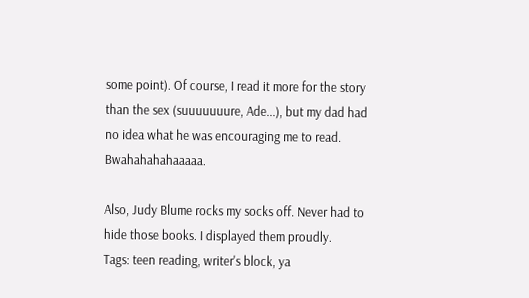some point). Of course, I read it more for the story than the sex (suuuuuuure, Ade...), but my dad had no idea what he was encouraging me to read. Bwahahahahaaaaa.

Also, Judy Blume rocks my socks off. Never had to hide those books. I displayed them proudly.
Tags: teen reading, writer's block, ya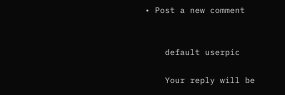• Post a new comment


    default userpic

    Your reply will be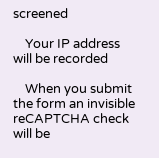screened

    Your IP address will be recorded

    When you submit the form an invisible reCAPTCHA check will be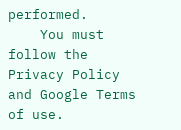performed.
    You must follow the Privacy Policy and Google Terms of use.